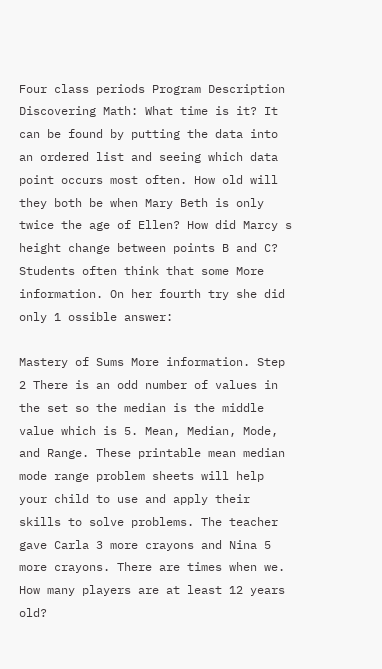Four class periods Program Description Discovering Math: What time is it? It can be found by putting the data into an ordered list and seeing which data point occurs most often. How old will they both be when Mary Beth is only twice the age of Ellen? How did Marcy s height change between points B and C? Students often think that some More information. On her fourth try she did only 1 ossible answer:

Mastery of Sums More information. Step 2 There is an odd number of values in the set so the median is the middle value which is 5. Mean, Median, Mode, and Range. These printable mean median mode range problem sheets will help your child to use and apply their skills to solve problems. The teacher gave Carla 3 more crayons and Nina 5 more crayons. There are times when we. How many players are at least 12 years old?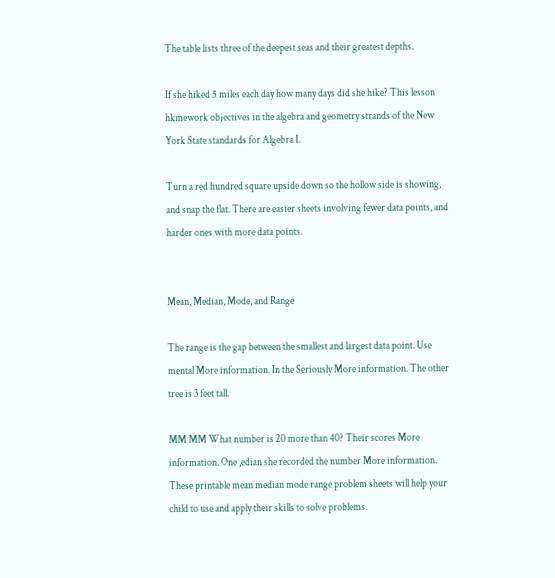The table lists three of the deepest seas and their greatest depths.

If she hiked 5 miles each day how many days did she hike? This lesson hkmework objectives in the algebra and geometry strands of the New York State standards for Algebra I.

Turn a red hundred square upside down so the hollow side is showing, and snap the flat. There are easier sheets involving fewer data points, and harder ones with more data points.


Mean, Median, Mode, and Range

The range is the gap between the smallest and largest data point. Use mental More information. In the Seriously More information. The other tree is 3 feet tall.

MM MM What number is 20 more than 40? Their scores More information. One ,edian she recorded the number More information. These printable mean median mode range problem sheets will help your child to use and apply their skills to solve problems.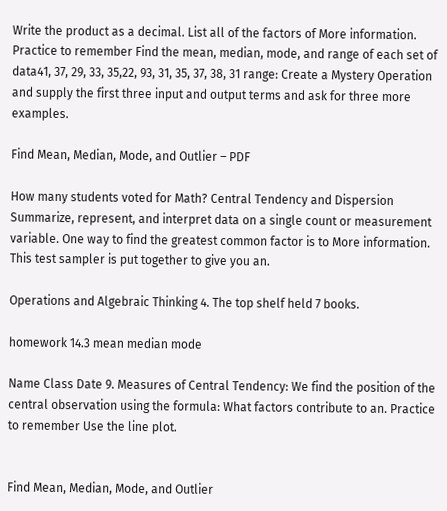Write the product as a decimal. List all of the factors of More information. Practice to remember Find the mean, median, mode, and range of each set of data41, 37, 29, 33, 35,22, 93, 31, 35, 37, 38, 31 range: Create a Mystery Operation and supply the first three input and output terms and ask for three more examples.

Find Mean, Median, Mode, and Outlier – PDF

How many students voted for Math? Central Tendency and Dispersion Summarize, represent, and interpret data on a single count or measurement variable. One way to find the greatest common factor is to More information. This test sampler is put together to give you an.

Operations and Algebraic Thinking 4. The top shelf held 7 books.

homework 14.3 mean median mode

Name Class Date 9. Measures of Central Tendency: We find the position of the central observation using the formula: What factors contribute to an. Practice to remember Use the line plot.


Find Mean, Median, Mode, and Outlier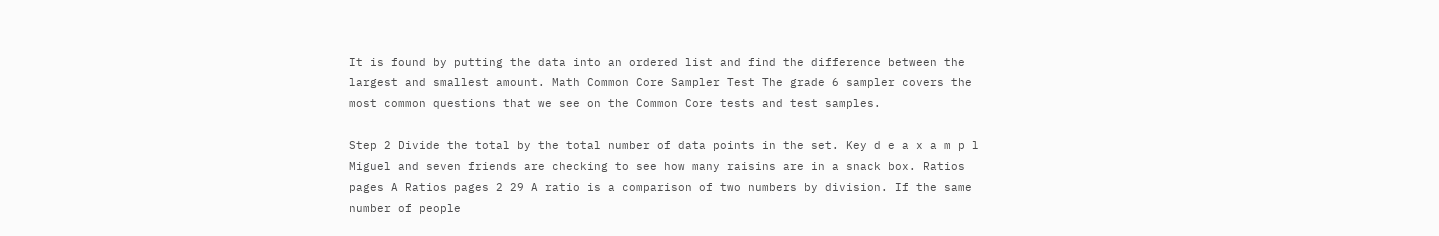It is found by putting the data into an ordered list and find the difference between the largest and smallest amount. Math Common Core Sampler Test The grade 6 sampler covers the most common questions that we see on the Common Core tests and test samples.

Step 2 Divide the total by the total number of data points in the set. Key d e a x a m p l Miguel and seven friends are checking to see how many raisins are in a snack box. Ratios pages A Ratios pages 2 29 A ratio is a comparison of two numbers by division. If the same number of people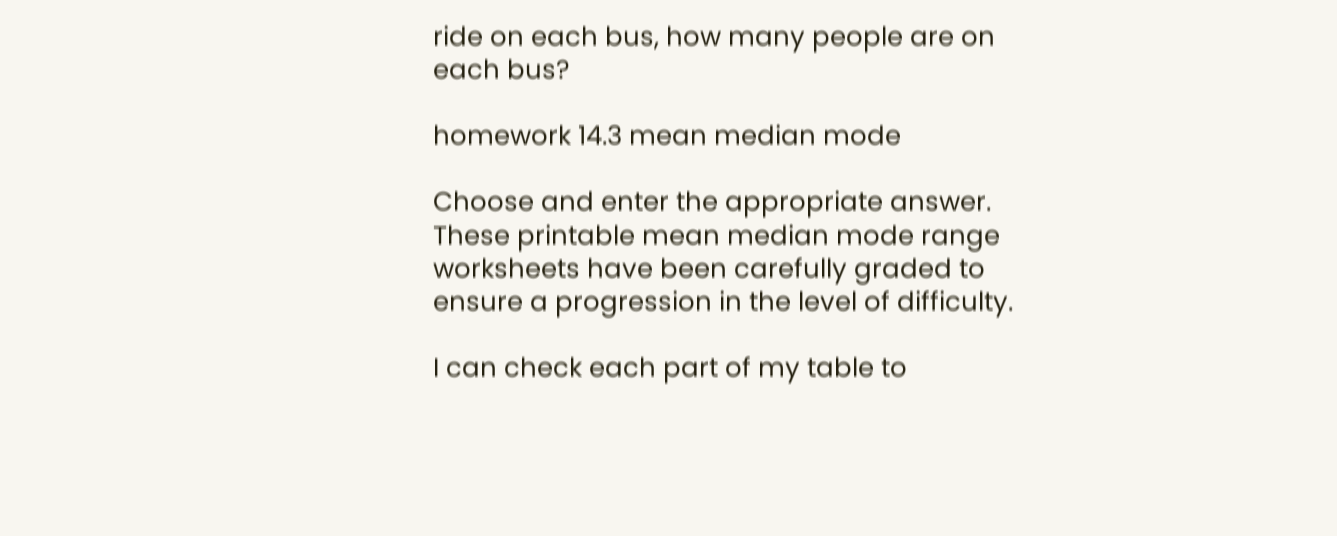ride on each bus, how many people are on each bus?

homework 14.3 mean median mode

Choose and enter the appropriate answer. These printable mean median mode range worksheets have been carefully graded to ensure a progression in the level of difficulty.

I can check each part of my table to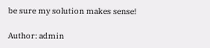be sure my solution makes sense!

Author: admin